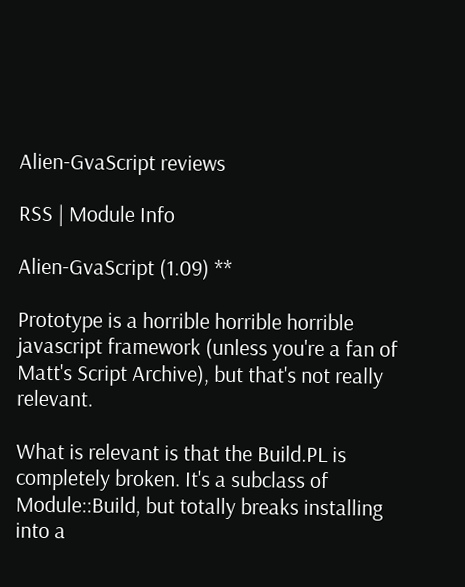Alien-GvaScript reviews

RSS | Module Info

Alien-GvaScript (1.09) **

Prototype is a horrible horrible horrible javascript framework (unless you're a fan of Matt's Script Archive), but that's not really relevant.

What is relevant is that the Build.PL is completely broken. It's a subclass of Module::Build, but totally breaks installing into a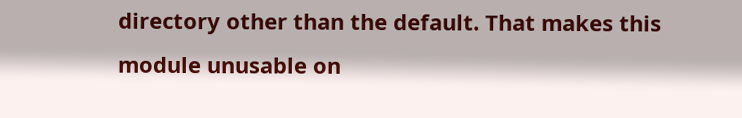directory other than the default. That makes this module unusable on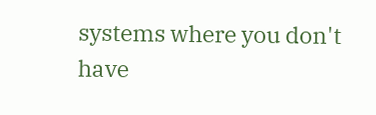systems where you don't have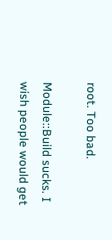root. Too bad.

Module::Build sucks. I wish people would get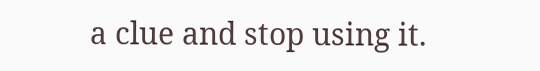a clue and stop using it.